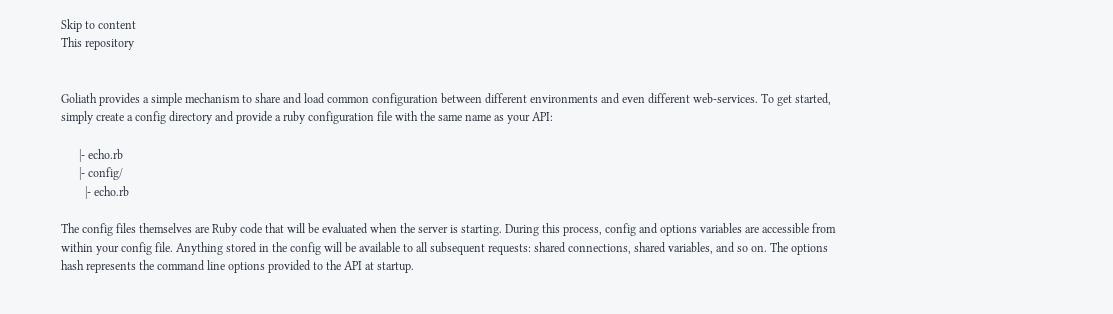Skip to content
This repository


Goliath provides a simple mechanism to share and load common configuration between different environments and even different web-services. To get started, simply create a config directory and provide a ruby configuration file with the same name as your API:

      |- echo.rb
      |- config/
        |- echo.rb

The config files themselves are Ruby code that will be evaluated when the server is starting. During this process, config and options variables are accessible from within your config file. Anything stored in the config will be available to all subsequent requests: shared connections, shared variables, and so on. The options hash represents the command line options provided to the API at startup.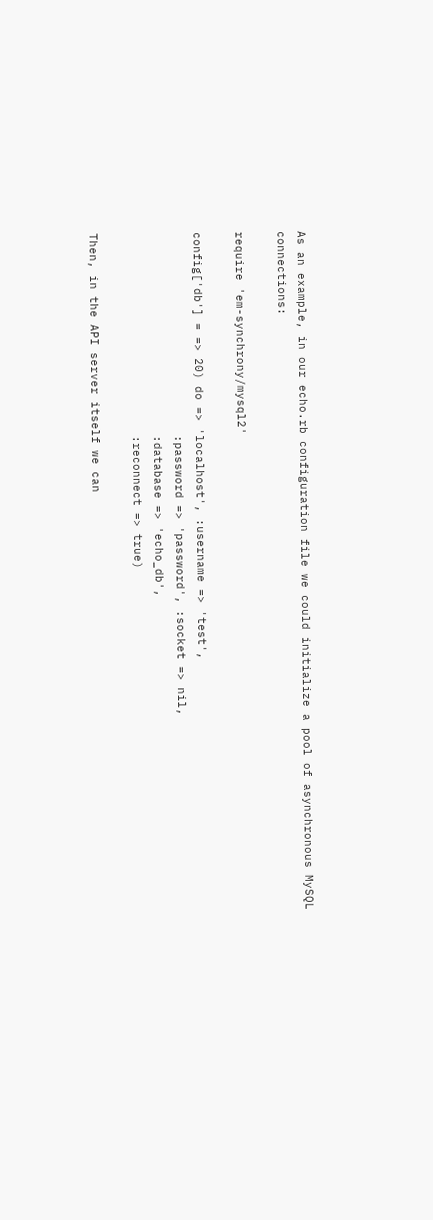As an example, in our echo.rb configuration file we could initialize a pool of asynchronous MySQL connections:

require 'em-synchrony/mysql2'

config['db'] = => 20) do => 'localhost', :username => 'test',
                             :password => 'password', :socket => nil,
                             :database => 'echo_db',
                             :reconnect => true)

Then, in the API server itself we can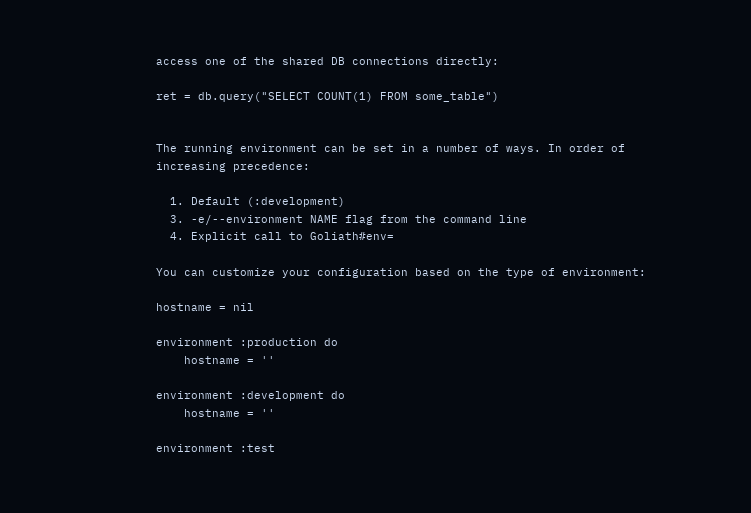access one of the shared DB connections directly:

ret = db.query("SELECT COUNT(1) FROM some_table")


The running environment can be set in a number of ways. In order of increasing precedence:

  1. Default (:development)
  3. -e/--environment NAME flag from the command line
  4. Explicit call to Goliath#env=

You can customize your configuration based on the type of environment:

hostname = nil

environment :production do
    hostname = ''

environment :development do
    hostname = ''

environment :test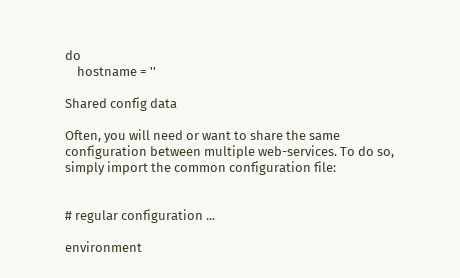do
    hostname = ''

Shared config data

Often, you will need or want to share the same configuration between multiple web-services. To do so, simply import the common configuration file:


# regular configuration ...

environment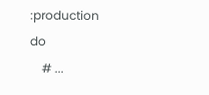:production do
    # ...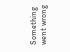Something went wrong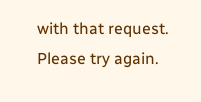with that request. Please try again.